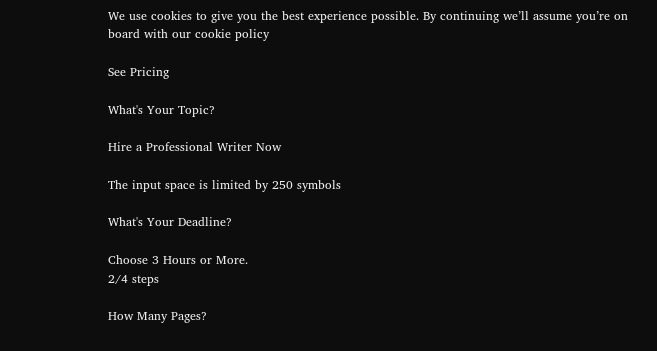We use cookies to give you the best experience possible. By continuing we’ll assume you’re on board with our cookie policy

See Pricing

What's Your Topic?

Hire a Professional Writer Now

The input space is limited by 250 symbols

What's Your Deadline?

Choose 3 Hours or More.
2/4 steps

How Many Pages?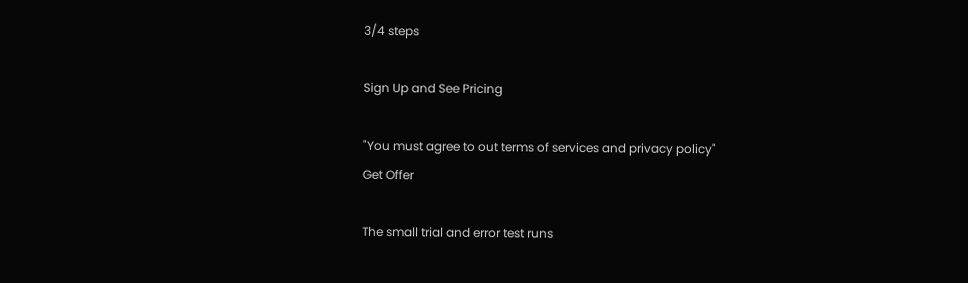3/4 steps

Sign Up and See Pricing

"You must agree to out terms of services and privacy policy"
Get Offer

The small trial and error test runs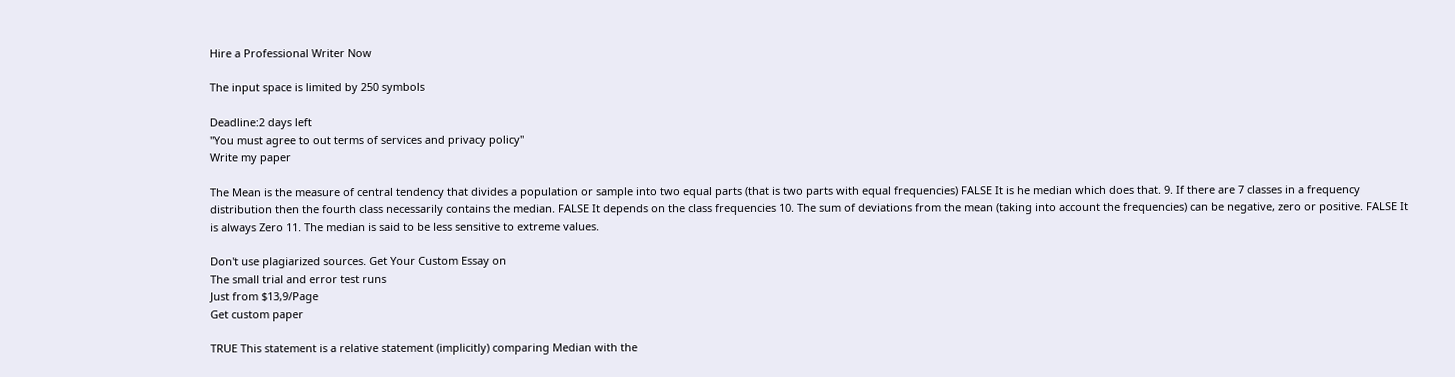Hire a Professional Writer Now

The input space is limited by 250 symbols

Deadline:2 days left
"You must agree to out terms of services and privacy policy"
Write my paper

The Mean is the measure of central tendency that divides a population or sample into two equal parts (that is two parts with equal frequencies) FALSE It is he median which does that. 9. If there are 7 classes in a frequency distribution then the fourth class necessarily contains the median. FALSE It depends on the class frequencies 10. The sum of deviations from the mean (taking into account the frequencies) can be negative, zero or positive. FALSE It is always Zero 11. The median is said to be less sensitive to extreme values.

Don't use plagiarized sources. Get Your Custom Essay on
The small trial and error test runs
Just from $13,9/Page
Get custom paper

TRUE This statement is a relative statement (implicitly) comparing Median with the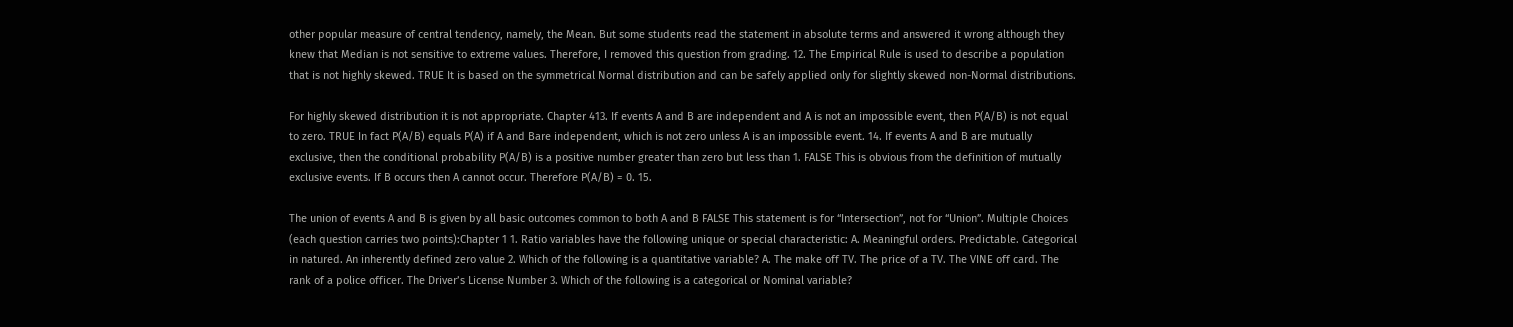other popular measure of central tendency, namely, the Mean. But some students read the statement in absolute terms and answered it wrong although they knew that Median is not sensitive to extreme values. Therefore, I removed this question from grading. 12. The Empirical Rule is used to describe a population that is not highly skewed. TRUE It is based on the symmetrical Normal distribution and can be safely applied only for slightly skewed non-Normal distributions.

For highly skewed distribution it is not appropriate. Chapter 413. If events A and B are independent and A is not an impossible event, then P(A/B) is not equal to zero. TRUE In fact P(A/B) equals P(A) if A and Bare independent, which is not zero unless A is an impossible event. 14. If events A and B are mutually exclusive, then the conditional probability P(A/B) is a positive number greater than zero but less than 1. FALSE This is obvious from the definition of mutually exclusive events. If B occurs then A cannot occur. Therefore P(A/B) = 0. 15.

The union of events A and B is given by all basic outcomes common to both A and B FALSE This statement is for “Intersection”, not for “Union”. Multiple Choices (each question carries two points):Chapter 1 1. Ratio variables have the following unique or special characteristic: A. Meaningful orders. Predictable. Categorical in natured. An inherently defined zero value 2. Which of the following is a quantitative variable? A. The make off TV. The price of a TV. The VINE off card. The rank of a police officer. The Driver’s License Number 3. Which of the following is a categorical or Nominal variable?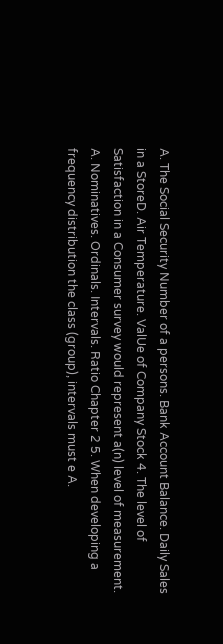A. The Social Security Number of a persons. Bank Account Balance. Daily Sales in a StoreD. Air Temperature. ValUe of Company Stock 4. The level of Satisfaction in a Consumer survey would represent a(n) level of measurement. A. Nominatives. Ordinals. Intervals. Ratio Chapter 2 5. When developing a frequency distribution the class (group), intervals must e A.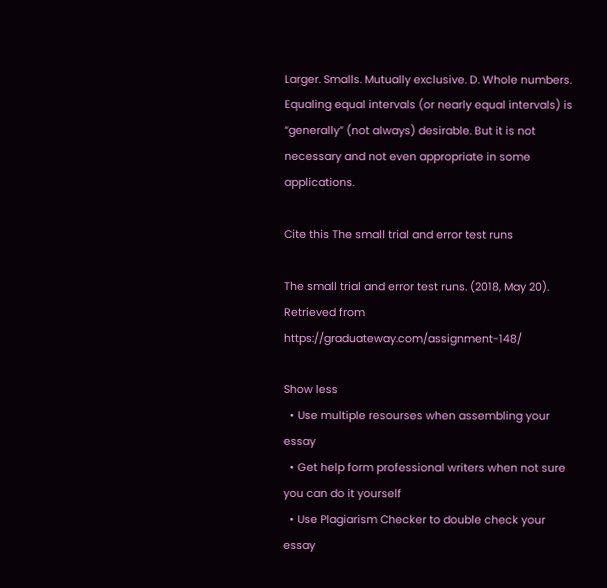Larger. Smalls. Mutually exclusive. D. Whole numbers. Equaling equal intervals (or nearly equal intervals) is “generally” (not always) desirable. But it is not necessary and not even appropriate in some applications.

Cite this The small trial and error test runs

The small trial and error test runs. (2018, May 20). Retrieved from https://graduateway.com/assignment-148/

Show less
  • Use multiple resourses when assembling your essay
  • Get help form professional writers when not sure you can do it yourself
  • Use Plagiarism Checker to double check your essay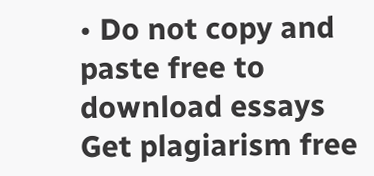• Do not copy and paste free to download essays
Get plagiarism free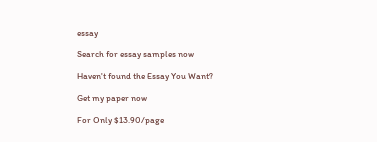essay

Search for essay samples now

Haven't found the Essay You Want?

Get my paper now

For Only $13.90/page